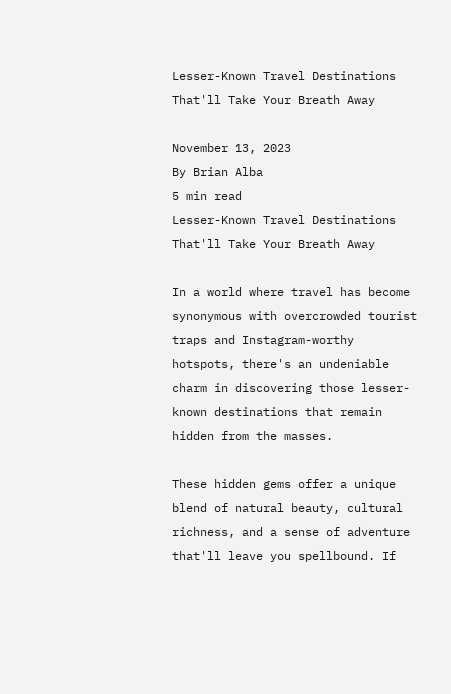Lesser-Known Travel Destinations That'll Take Your Breath Away

November 13, 2023
By Brian Alba
5 min read
Lesser-Known Travel Destinations That'll Take Your Breath Away

In a world where travel has become synonymous with overcrowded tourist traps and Instagram-worthy hotspots, there's an undeniable charm in discovering those lesser-known destinations that remain hidden from the masses.

These hidden gems offer a unique blend of natural beauty, cultural richness, and a sense of adventure that'll leave you spellbound. If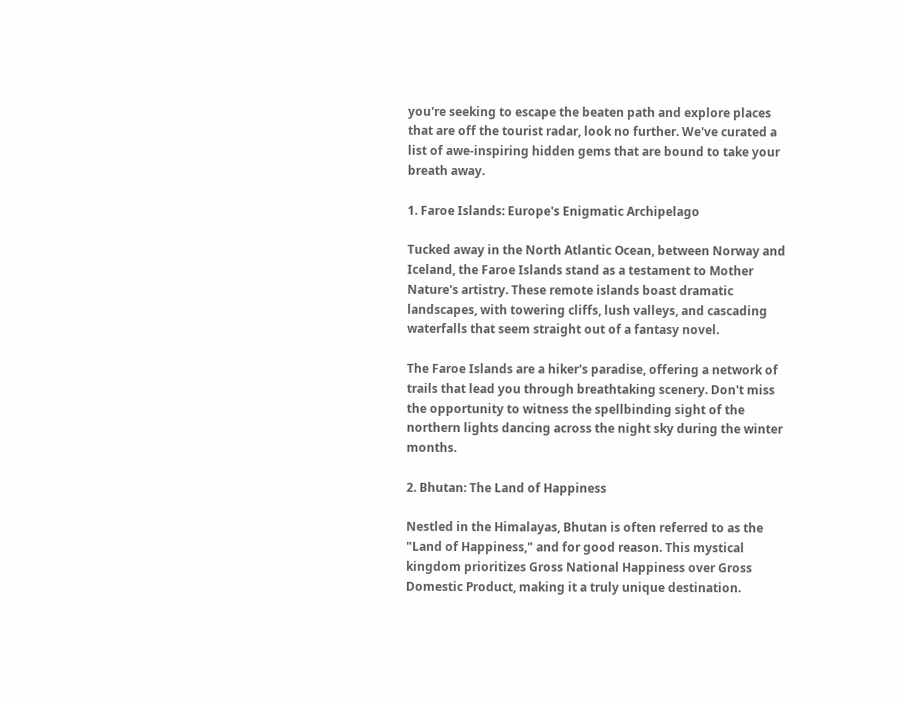you're seeking to escape the beaten path and explore places that are off the tourist radar, look no further. We've curated a list of awe-inspiring hidden gems that are bound to take your breath away.

1. Faroe Islands: Europe's Enigmatic Archipelago

Tucked away in the North Atlantic Ocean, between Norway and Iceland, the Faroe Islands stand as a testament to Mother Nature's artistry. These remote islands boast dramatic landscapes, with towering cliffs, lush valleys, and cascading waterfalls that seem straight out of a fantasy novel.

The Faroe Islands are a hiker's paradise, offering a network of trails that lead you through breathtaking scenery. Don't miss the opportunity to witness the spellbinding sight of the northern lights dancing across the night sky during the winter months.

2. Bhutan: The Land of Happiness

Nestled in the Himalayas, Bhutan is often referred to as the "Land of Happiness," and for good reason. This mystical kingdom prioritizes Gross National Happiness over Gross Domestic Product, making it a truly unique destination.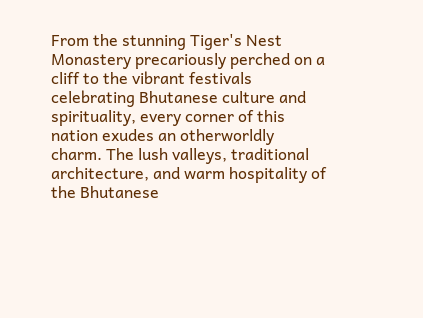From the stunning Tiger's Nest Monastery precariously perched on a cliff to the vibrant festivals celebrating Bhutanese culture and spirituality, every corner of this nation exudes an otherworldly charm. The lush valleys, traditional architecture, and warm hospitality of the Bhutanese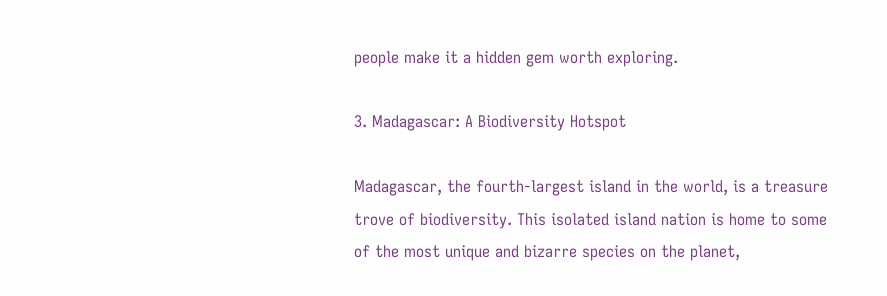people make it a hidden gem worth exploring.

3. Madagascar: A Biodiversity Hotspot

Madagascar, the fourth-largest island in the world, is a treasure trove of biodiversity. This isolated island nation is home to some of the most unique and bizarre species on the planet,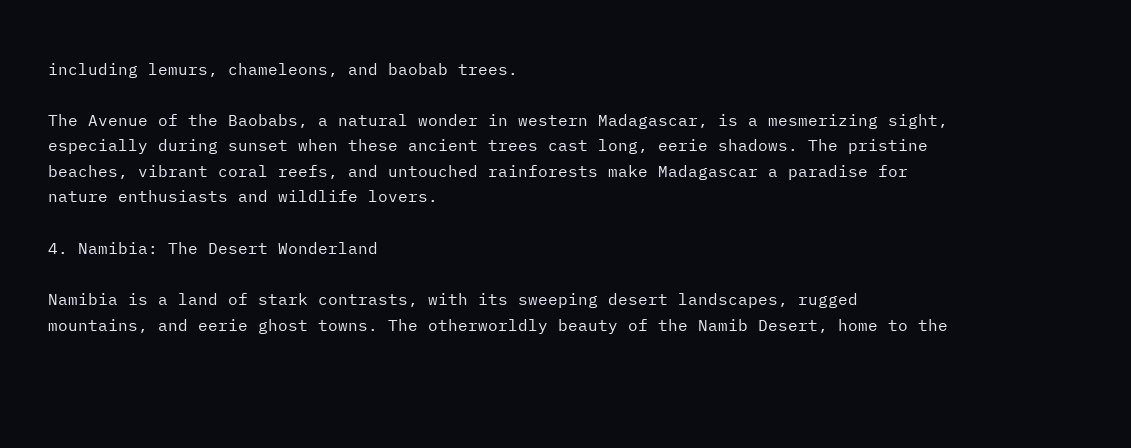including lemurs, chameleons, and baobab trees.

The Avenue of the Baobabs, a natural wonder in western Madagascar, is a mesmerizing sight, especially during sunset when these ancient trees cast long, eerie shadows. The pristine beaches, vibrant coral reefs, and untouched rainforests make Madagascar a paradise for nature enthusiasts and wildlife lovers.

4. Namibia: The Desert Wonderland

Namibia is a land of stark contrasts, with its sweeping desert landscapes, rugged mountains, and eerie ghost towns. The otherworldly beauty of the Namib Desert, home to the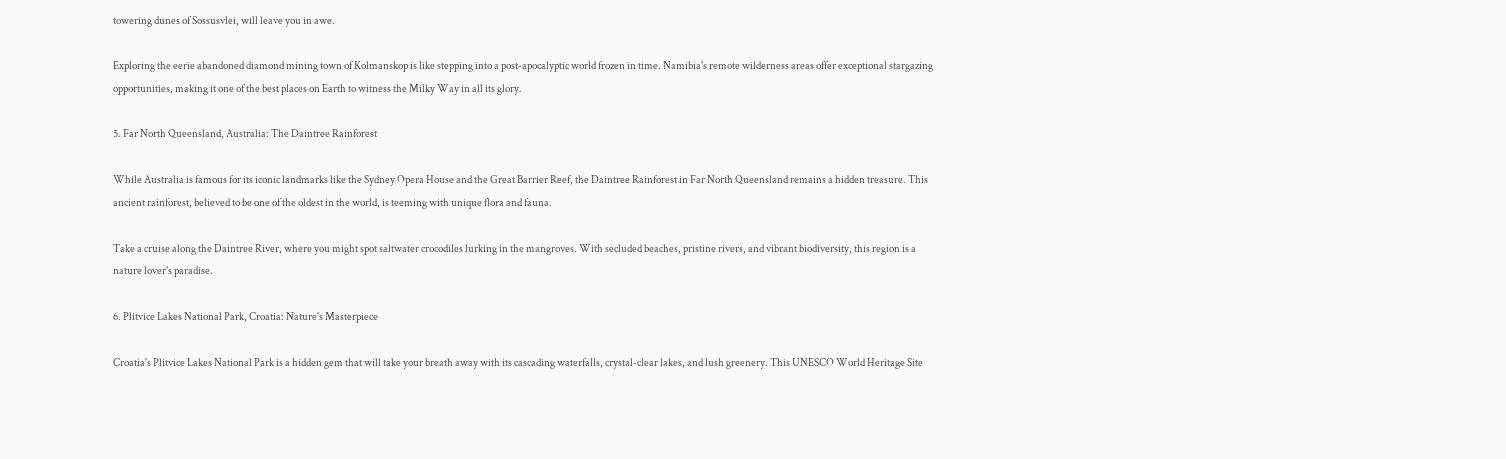towering dunes of Sossusvlei, will leave you in awe.

Exploring the eerie abandoned diamond mining town of Kolmanskop is like stepping into a post-apocalyptic world frozen in time. Namibia's remote wilderness areas offer exceptional stargazing opportunities, making it one of the best places on Earth to witness the Milky Way in all its glory.

5. Far North Queensland, Australia: The Daintree Rainforest

While Australia is famous for its iconic landmarks like the Sydney Opera House and the Great Barrier Reef, the Daintree Rainforest in Far North Queensland remains a hidden treasure. This ancient rainforest, believed to be one of the oldest in the world, is teeming with unique flora and fauna.

Take a cruise along the Daintree River, where you might spot saltwater crocodiles lurking in the mangroves. With secluded beaches, pristine rivers, and vibrant biodiversity, this region is a nature lover's paradise.

6. Plitvice Lakes National Park, Croatia: Nature's Masterpiece

Croatia's Plitvice Lakes National Park is a hidden gem that will take your breath away with its cascading waterfalls, crystal-clear lakes, and lush greenery. This UNESCO World Heritage Site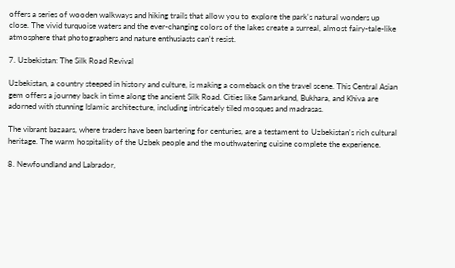offers a series of wooden walkways and hiking trails that allow you to explore the park's natural wonders up close. The vivid turquoise waters and the ever-changing colors of the lakes create a surreal, almost fairy-tale-like atmosphere that photographers and nature enthusiasts can't resist.

7. Uzbekistan: The Silk Road Revival

Uzbekistan, a country steeped in history and culture, is making a comeback on the travel scene. This Central Asian gem offers a journey back in time along the ancient Silk Road. Cities like Samarkand, Bukhara, and Khiva are adorned with stunning Islamic architecture, including intricately tiled mosques and madrasas.

The vibrant bazaars, where traders have been bartering for centuries, are a testament to Uzbekistan's rich cultural heritage. The warm hospitality of the Uzbek people and the mouthwatering cuisine complete the experience.

8. Newfoundland and Labrador,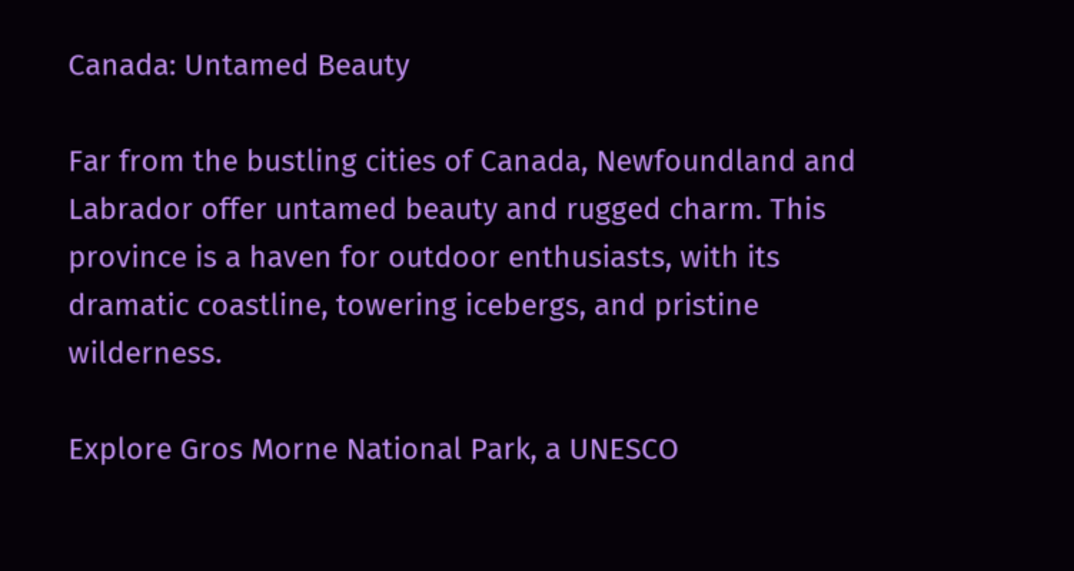Canada: Untamed Beauty

Far from the bustling cities of Canada, Newfoundland and Labrador offer untamed beauty and rugged charm. This province is a haven for outdoor enthusiasts, with its dramatic coastline, towering icebergs, and pristine wilderness.

Explore Gros Morne National Park, a UNESCO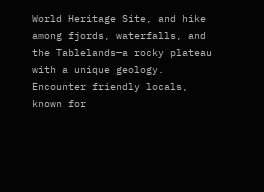World Heritage Site, and hike among fjords, waterfalls, and the Tablelands—a rocky plateau with a unique geology. Encounter friendly locals, known for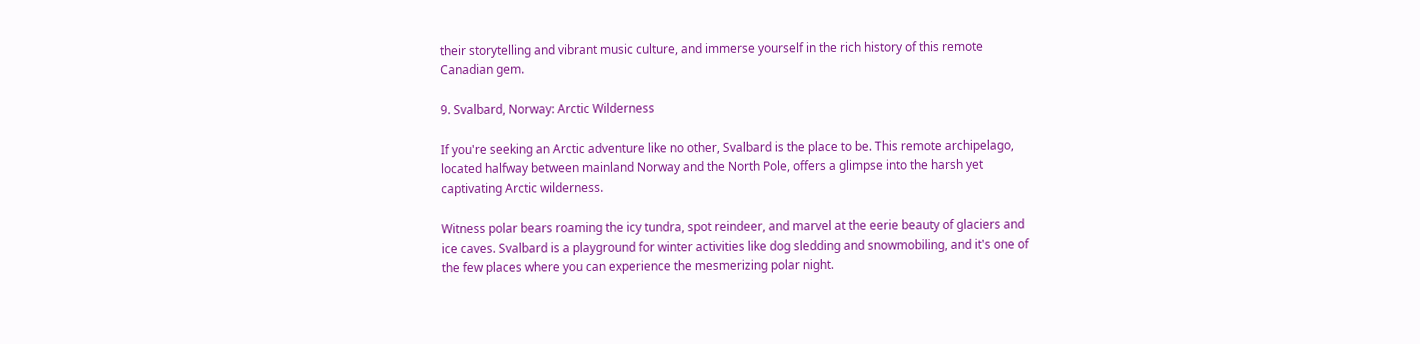their storytelling and vibrant music culture, and immerse yourself in the rich history of this remote Canadian gem.

9. Svalbard, Norway: Arctic Wilderness

If you're seeking an Arctic adventure like no other, Svalbard is the place to be. This remote archipelago, located halfway between mainland Norway and the North Pole, offers a glimpse into the harsh yet captivating Arctic wilderness.

Witness polar bears roaming the icy tundra, spot reindeer, and marvel at the eerie beauty of glaciers and ice caves. Svalbard is a playground for winter activities like dog sledding and snowmobiling, and it's one of the few places where you can experience the mesmerizing polar night.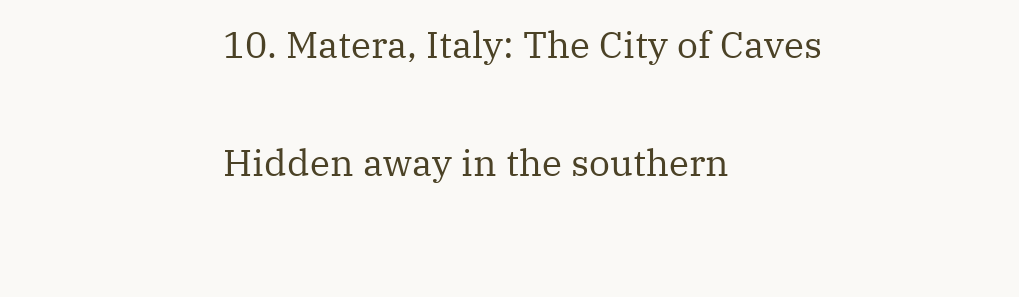10. Matera, Italy: The City of Caves

Hidden away in the southern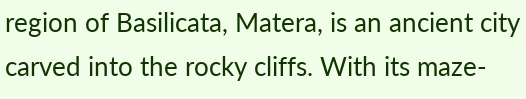region of Basilicata, Matera, is an ancient city carved into the rocky cliffs. With its maze-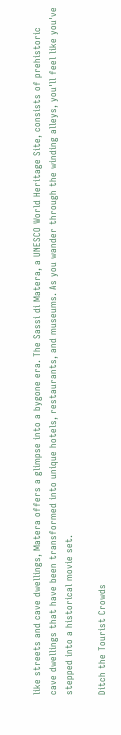like streets and cave dwellings, Matera offers a glimpse into a bygone era. The Sassi di Matera, a UNESCO World Heritage Site, consists of prehistoric cave dwellings that have been transformed into unique hotels, restaurants, and museums. As you wander through the winding alleys, you'll feel like you've stepped into a historical movie set.

Ditch the Tourist Crowds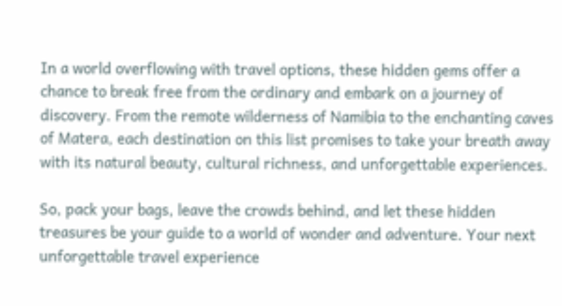In a world overflowing with travel options, these hidden gems offer a chance to break free from the ordinary and embark on a journey of discovery. From the remote wilderness of Namibia to the enchanting caves of Matera, each destination on this list promises to take your breath away with its natural beauty, cultural richness, and unforgettable experiences.

So, pack your bags, leave the crowds behind, and let these hidden treasures be your guide to a world of wonder and adventure. Your next unforgettable travel experience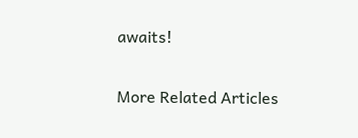awaits!

More Related Articles